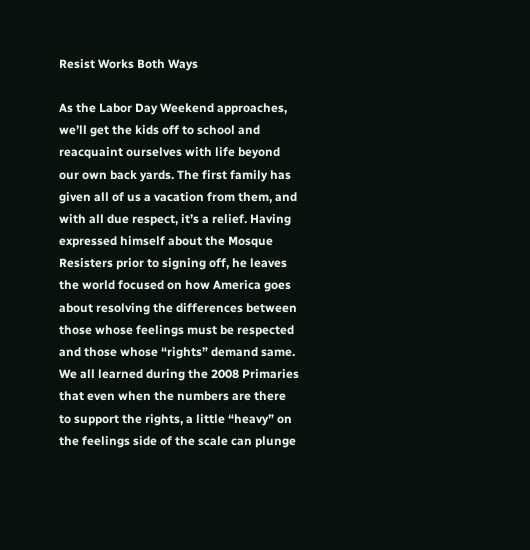Resist Works Both Ways

As the Labor Day Weekend approaches, we’ll get the kids off to school and reacquaint ourselves with life beyond our own back yards. The first family has given all of us a vacation from them, and with all due respect, it’s a relief. Having expressed himself about the Mosque Resisters prior to signing off, he leaves the world focused on how America goes about resolving the differences between those whose feelings must be respected and those whose “rights” demand same. We all learned during the 2008 Primaries that even when the numbers are there to support the rights, a little “heavy” on the feelings side of the scale can plunge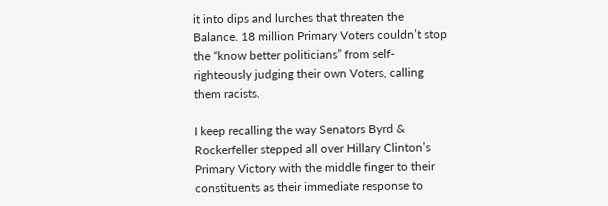it into dips and lurches that threaten the Balance. 18 million Primary Voters couldn’t stop the “know better politicians” from self-righteously judging their own Voters, calling them racists.

I keep recalling the way Senators Byrd & Rockerfeller stepped all over Hillary Clinton’s Primary Victory with the middle finger to their constituents as their immediate response to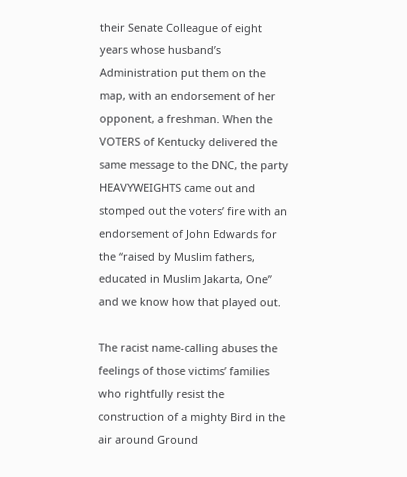their Senate Colleague of eight years whose husband’s Administration put them on the map, with an endorsement of her opponent, a freshman. When the VOTERS of Kentucky delivered the same message to the DNC, the party HEAVYWEIGHTS came out and stomped out the voters’ fire with an endorsement of John Edwards for the “raised by Muslim fathers, educated in Muslim Jakarta, One” and we know how that played out.

The racist name-calling abuses the feelings of those victims’ families who rightfully resist the construction of a mighty Bird in the air around Ground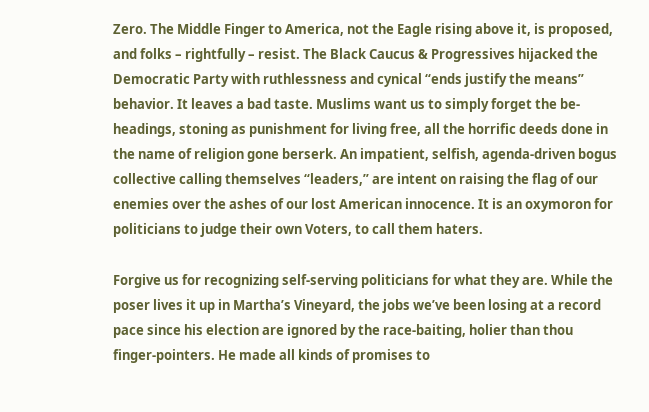Zero. The Middle Finger to America, not the Eagle rising above it, is proposed, and folks – rightfully – resist. The Black Caucus & Progressives hijacked the Democratic Party with ruthlessness and cynical “ends justify the means” behavior. It leaves a bad taste. Muslims want us to simply forget the be-headings, stoning as punishment for living free, all the horrific deeds done in the name of religion gone berserk. An impatient, selfish, agenda-driven bogus collective calling themselves “leaders,” are intent on raising the flag of our enemies over the ashes of our lost American innocence. It is an oxymoron for politicians to judge their own Voters, to call them haters.

Forgive us for recognizing self-serving politicians for what they are. While the poser lives it up in Martha’s Vineyard, the jobs we’ve been losing at a record pace since his election are ignored by the race-baiting, holier than thou finger-pointers. He made all kinds of promises to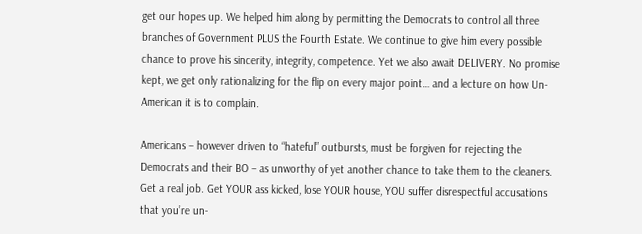get our hopes up. We helped him along by permitting the Democrats to control all three branches of Government PLUS the Fourth Estate. We continue to give him every possible chance to prove his sincerity, integrity, competence. Yet we also await DELIVERY. No promise kept, we get only rationalizing for the flip on every major point… and a lecture on how Un-American it is to complain.

Americans – however driven to “hateful” outbursts, must be forgiven for rejecting the Democrats and their BO – as unworthy of yet another chance to take them to the cleaners. Get a real job. Get YOUR ass kicked, lose YOUR house, YOU suffer disrespectful accusations that you’re un-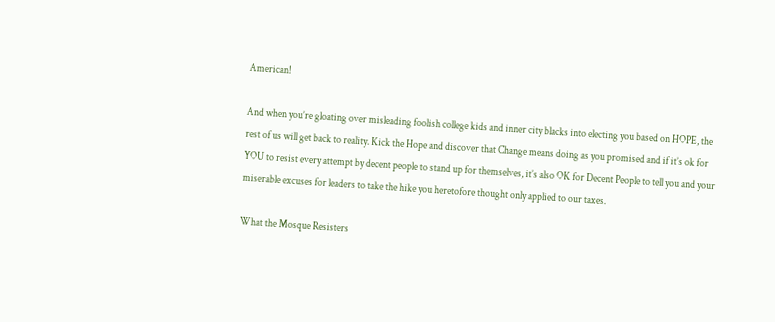American!

And when you’re gloating over misleading foolish college kids and inner city blacks into electing you based on HOPE, the rest of us will get back to reality. Kick the Hope and discover that Change means doing as you promised and if it’s ok for YOU to resist every attempt by decent people to stand up for themselves, it’s also OK for Decent People to tell you and your miserable excuses for leaders to take the hike you heretofore thought only applied to our taxes.

What the Mosque Resisters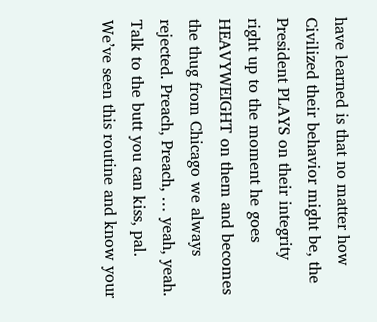have learned is that no matter how Civilized their behavior might be, the President PLAYS on their integrity right up to the moment he goes HEAVYWEIGHT on them and becomes the thug from Chicago we always rejected. Preach, Preach, … yeah, yeah. Talk to the butt you can kiss, pal. We’ve seen this routine and know your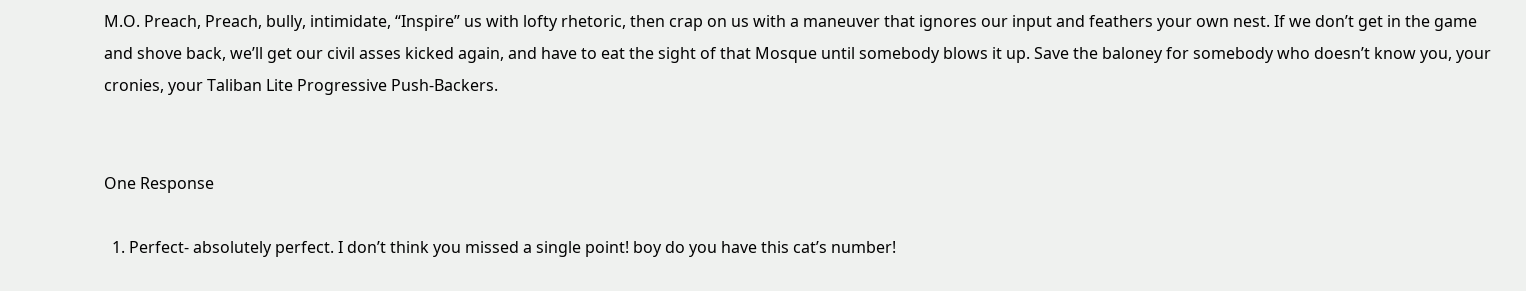M.O. Preach, Preach, bully, intimidate, “Inspire” us with lofty rhetoric, then crap on us with a maneuver that ignores our input and feathers your own nest. If we don’t get in the game and shove back, we’ll get our civil asses kicked again, and have to eat the sight of that Mosque until somebody blows it up. Save the baloney for somebody who doesn’t know you, your cronies, your Taliban Lite Progressive Push-Backers.


One Response

  1. Perfect- absolutely perfect. I don’t think you missed a single point! boy do you have this cat’s number!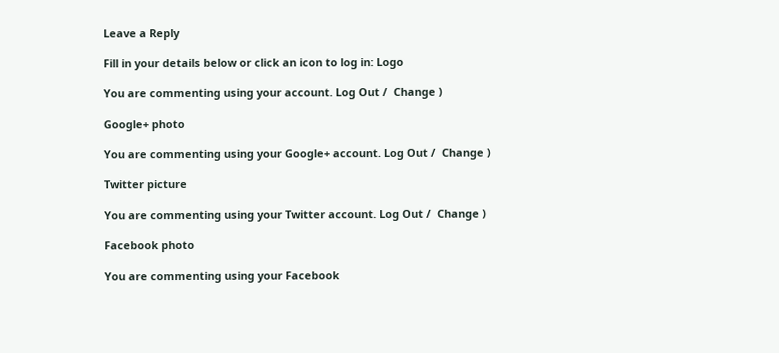Leave a Reply

Fill in your details below or click an icon to log in: Logo

You are commenting using your account. Log Out /  Change )

Google+ photo

You are commenting using your Google+ account. Log Out /  Change )

Twitter picture

You are commenting using your Twitter account. Log Out /  Change )

Facebook photo

You are commenting using your Facebook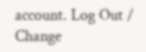account. Log Out /  Change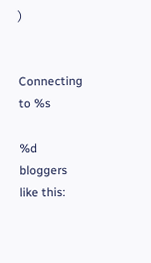)


Connecting to %s

%d bloggers like this: